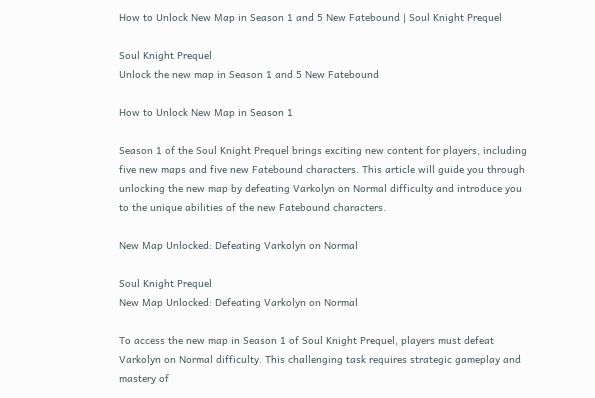How to Unlock New Map in Season 1 and 5 New Fatebound | Soul Knight Prequel

Soul Knight Prequel
Unlock the new map in Season 1 and 5 New Fatebound

How to Unlock New Map in Season 1

Season 1 of the Soul Knight Prequel brings exciting new content for players, including five new maps and five new Fatebound characters. This article will guide you through unlocking the new map by defeating Varkolyn on Normal difficulty and introduce you to the unique abilities of the new Fatebound characters.

New Map Unlocked: Defeating Varkolyn on Normal

Soul Knight Prequel
New Map Unlocked: Defeating Varkolyn on Normal

To access the new map in Season 1 of Soul Knight Prequel, players must defeat Varkolyn on Normal difficulty. This challenging task requires strategic gameplay and mastery of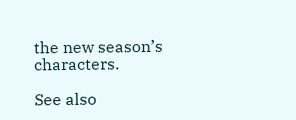the new season’s characters.

See also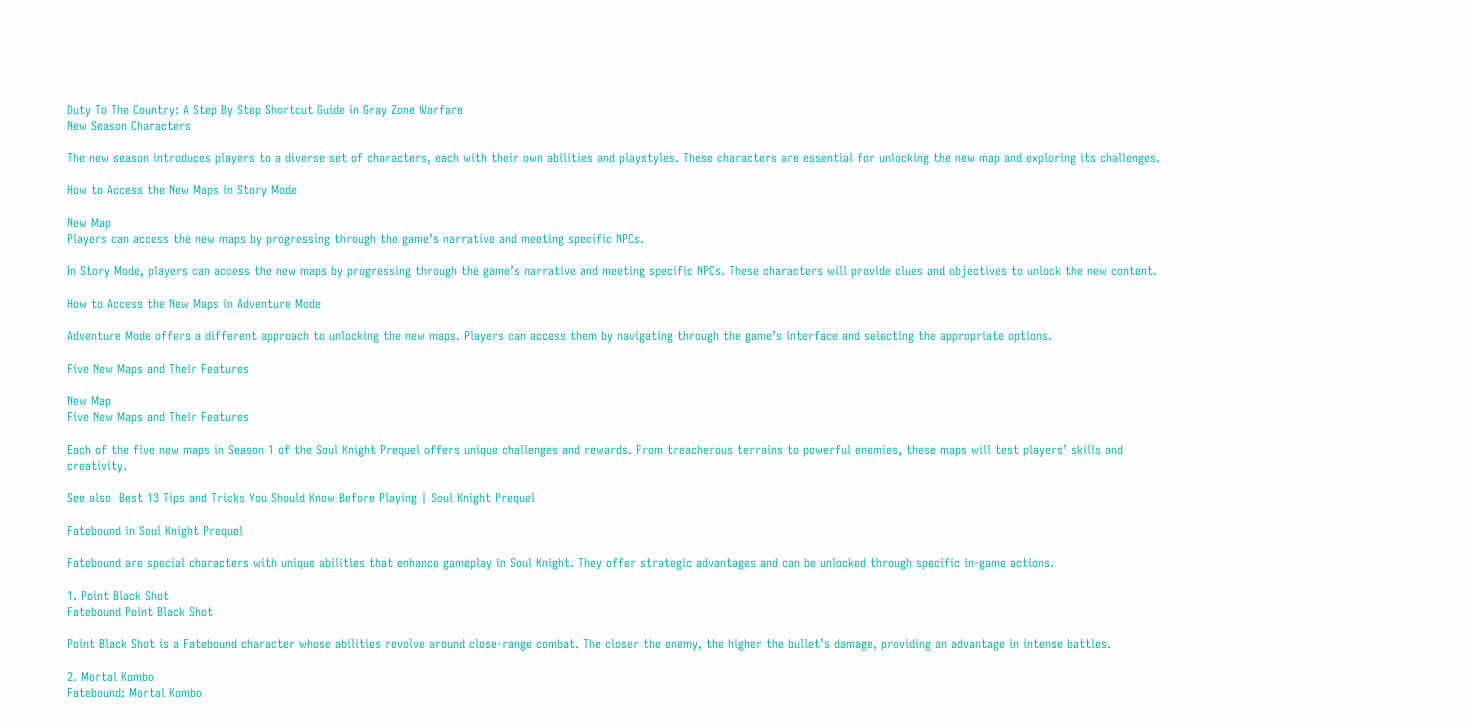Duty To The Country: A Step By Step Shortcut Guide in Gray Zone Warfare
New Season Characters

The new season introduces players to a diverse set of characters, each with their own abilities and playstyles. These characters are essential for unlocking the new map and exploring its challenges.

How to Access the New Maps in Story Mode

New Map
Players can access the new maps by progressing through the game’s narrative and meeting specific NPCs.

In Story Mode, players can access the new maps by progressing through the game’s narrative and meeting specific NPCs. These characters will provide clues and objectives to unlock the new content.

How to Access the New Maps in Adventure Mode

Adventure Mode offers a different approach to unlocking the new maps. Players can access them by navigating through the game’s interface and selecting the appropriate options.

Five New Maps and Their Features

New Map
Five New Maps and Their Features

Each of the five new maps in Season 1 of the Soul Knight Prequel offers unique challenges and rewards. From treacherous terrains to powerful enemies, these maps will test players’ skills and creativity.

See also  Best 13 Tips and Tricks You Should Know Before Playing | Soul Knight Prequel

Fatebound in Soul Knight Prequel

Fatebound are special characters with unique abilities that enhance gameplay in Soul Knight. They offer strategic advantages and can be unlocked through specific in-game actions.

1. Point Black Shot
Fatebound Point Black Shot

Point Black Shot is a Fatebound character whose abilities revolve around close-range combat. The closer the enemy, the higher the bullet’s damage, providing an advantage in intense battles.

2. Mortal Kombo
Fatebound: Mortal Kombo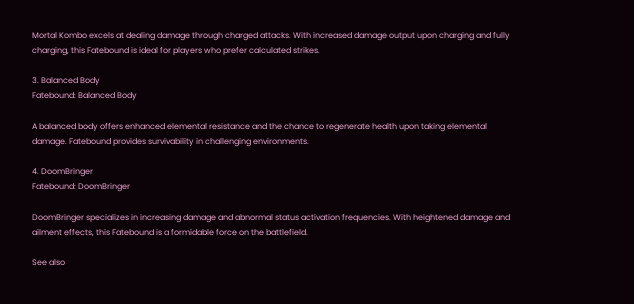Mortal Kombo excels at dealing damage through charged attacks. With increased damage output upon charging and fully charging, this Fatebound is ideal for players who prefer calculated strikes.

3. Balanced Body
Fatebound: Balanced Body

A balanced body offers enhanced elemental resistance and the chance to regenerate health upon taking elemental damage. Fatebound provides survivability in challenging environments.

4. DoomBringer
Fatebound: DoomBringer

DoomBringer specializes in increasing damage and abnormal status activation frequencies. With heightened damage and ailment effects, this Fatebound is a formidable force on the battlefield.

See also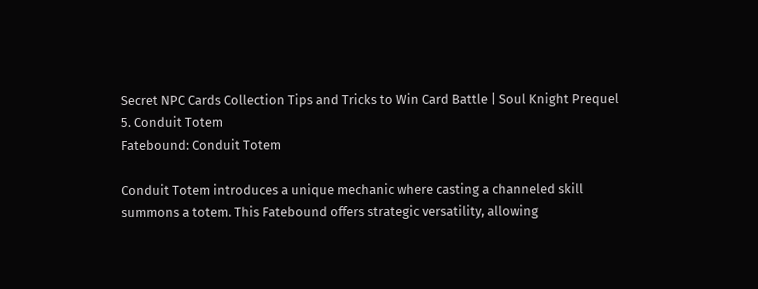Secret NPC Cards Collection Tips and Tricks to Win Card Battle | Soul Knight Prequel
5. Conduit Totem
Fatebound: Conduit Totem

Conduit Totem introduces a unique mechanic where casting a channeled skill summons a totem. This Fatebound offers strategic versatility, allowing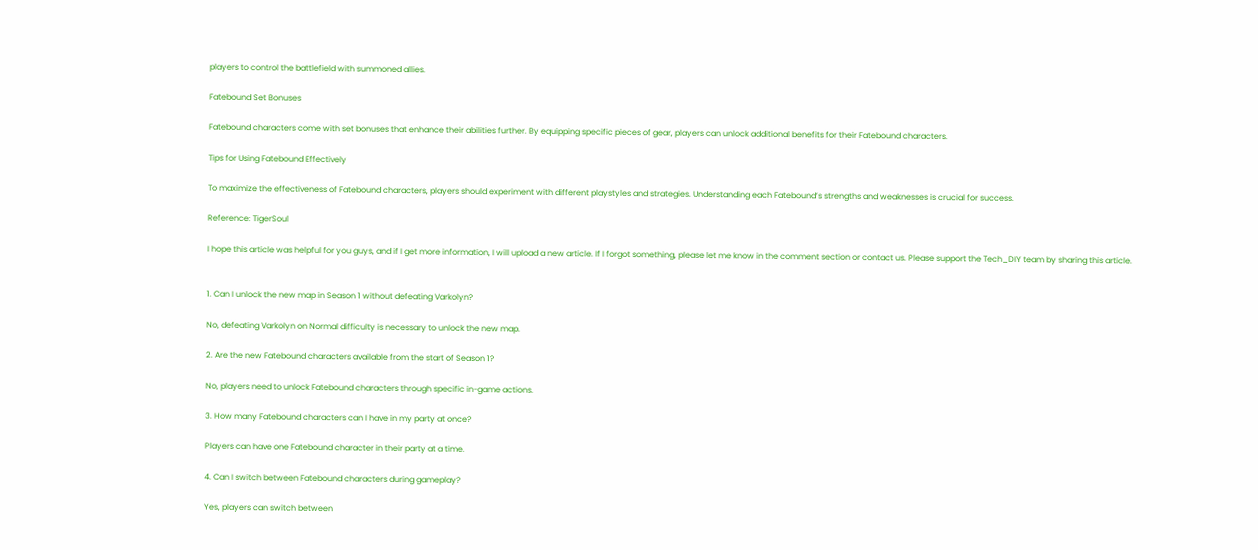players to control the battlefield with summoned allies.

Fatebound Set Bonuses

Fatebound characters come with set bonuses that enhance their abilities further. By equipping specific pieces of gear, players can unlock additional benefits for their Fatebound characters.

Tips for Using Fatebound Effectively

To maximize the effectiveness of Fatebound characters, players should experiment with different playstyles and strategies. Understanding each Fatebound’s strengths and weaknesses is crucial for success.

Reference: TigerSoul

I hope this article was helpful for you guys, and if I get more information, I will upload a new article. If I forgot something, please let me know in the comment section or contact us. Please support the Tech_DIY team by sharing this article.


1. Can I unlock the new map in Season 1 without defeating Varkolyn?

No, defeating Varkolyn on Normal difficulty is necessary to unlock the new map.

2. Are the new Fatebound characters available from the start of Season 1?

No, players need to unlock Fatebound characters through specific in-game actions.

3. How many Fatebound characters can I have in my party at once?

Players can have one Fatebound character in their party at a time.

4. Can I switch between Fatebound characters during gameplay?

Yes, players can switch between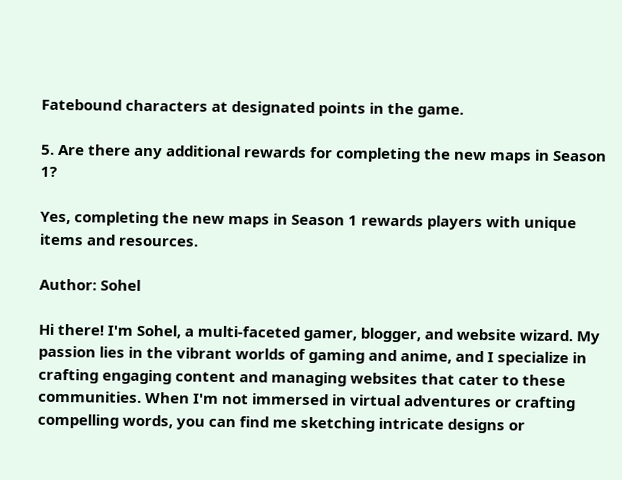Fatebound characters at designated points in the game.

5. Are there any additional rewards for completing the new maps in Season 1?

Yes, completing the new maps in Season 1 rewards players with unique items and resources.

Author: Sohel

Hi there! I'm Sohel, a multi-faceted gamer, blogger, and website wizard. My passion lies in the vibrant worlds of gaming and anime, and I specialize in crafting engaging content and managing websites that cater to these communities. When I'm not immersed in virtual adventures or crafting compelling words, you can find me sketching intricate designs or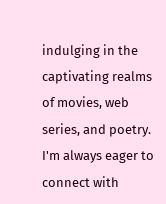indulging in the captivating realms of movies, web series, and poetry. I'm always eager to connect with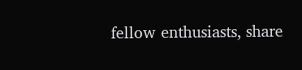fellow enthusiasts, share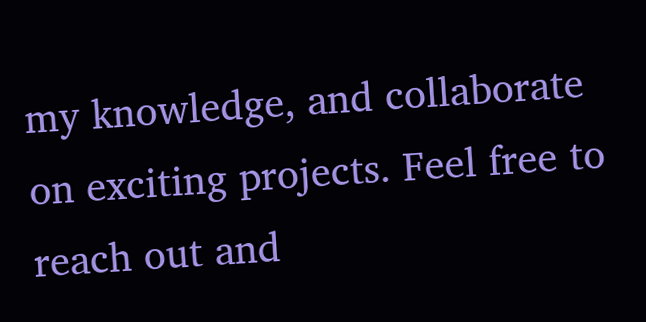my knowledge, and collaborate on exciting projects. Feel free to reach out and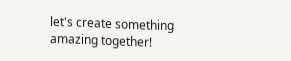let's create something amazing together!